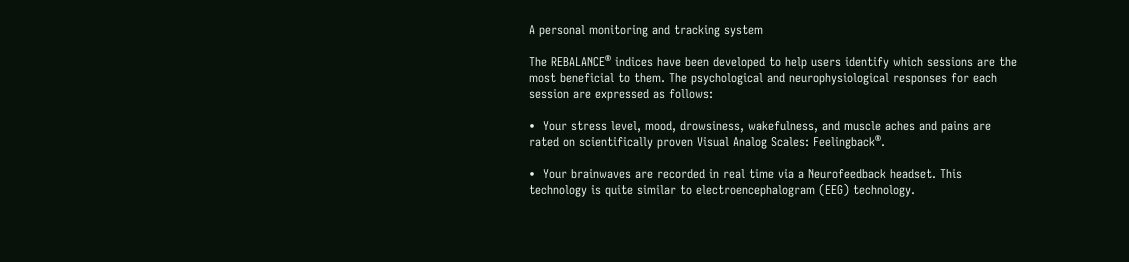A personal monitoring and tracking system

The REBALANCE® indices have been developed to help users identify which sessions are the most beneficial to them. The psychological and neurophysiological responses for each session are expressed as follows:

•  Your stress level, mood, drowsiness, wakefulness, and muscle aches and pains are rated on scientifically proven Visual Analog Scales: Feelingback®.

•  Your brainwaves are recorded in real time via a Neurofeedback headset. This technology is quite similar to electroencephalogram (EEG) technology.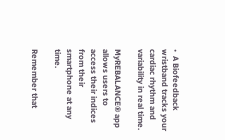•  A Biofeedback wristband tracks your cardiac rhythm and variability in real time.

MyREBALANCE® app allows users to access their indices from their smartphone at any time.

Remember that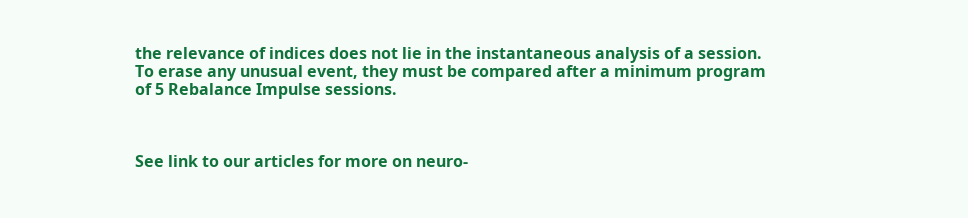the relevance of indices does not lie in the instantaneous analysis of a session. To erase any unusual event, they must be compared after a minimum program of 5 Rebalance Impulse sessions.



See link to our articles for more on neuro-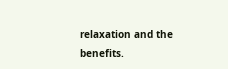relaxation and the benefits.